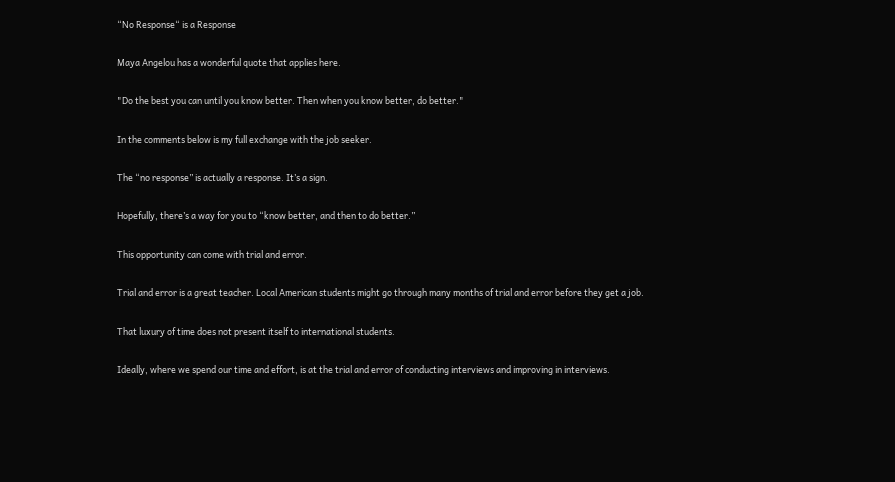“No Response“ is a Response

Maya Angelou has a wonderful quote that applies here.

"Do the best you can until you know better. Then when you know better, do better."

In the comments below is my full exchange with the job seeker.

The “no response” is actually a response. It’s a sign.

Hopefully, there’s a way for you to “know better, and then to do better.”

This opportunity can come with trial and error.

Trial and error is a great teacher. Local American students might go through many months of trial and error before they get a job.

That luxury of time does not present itself to international students.

Ideally, where we spend our time and effort, is at the trial and error of conducting interviews and improving in interviews.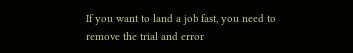If you want to land a job fast, you need to remove the trial and error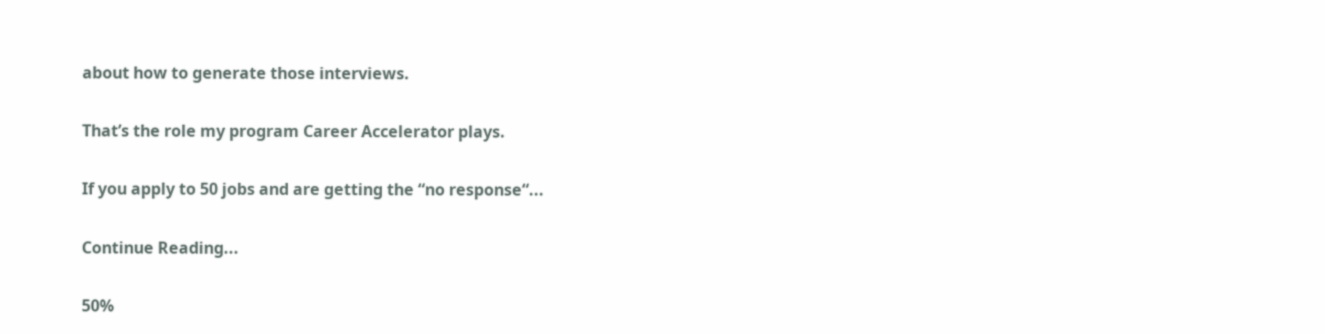about how to generate those interviews.

That’s the role my program Career Accelerator plays.

If you apply to 50 jobs and are getting the “no response“...

Continue Reading...

50%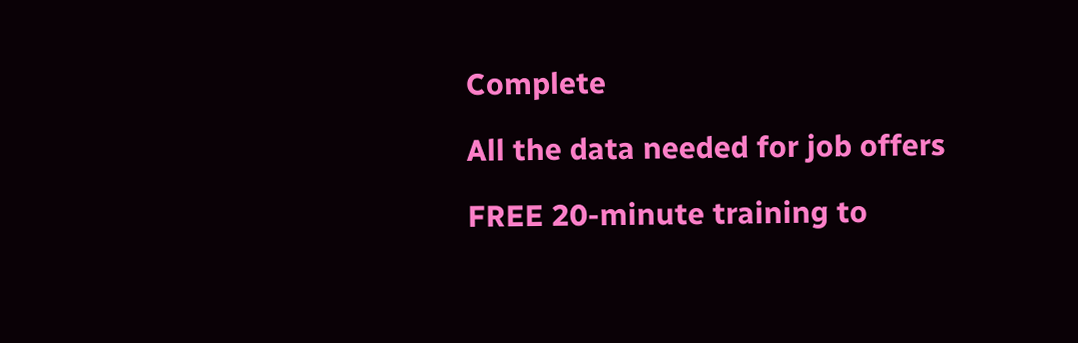Complete

All the data needed for job offers

FREE 20-minute training to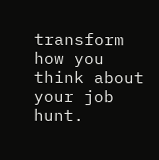transform how you think about your job hunt.